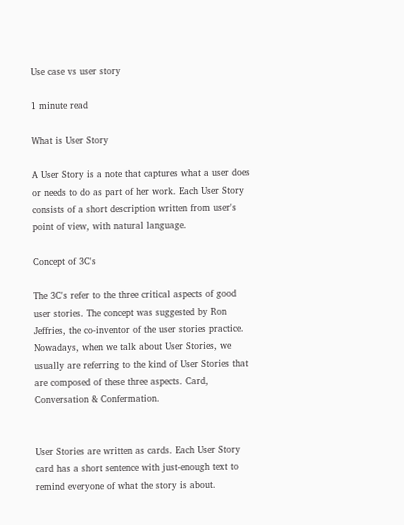Use case vs user story

1 minute read

What is User Story

A User Story is a note that captures what a user does or needs to do as part of her work. Each User Story consists of a short description written from user's point of view, with natural language.

Concept of 3C's

The 3C's refer to the three critical aspects of good user stories. The concept was suggested by Ron Jeffries, the co-inventor of the user stories practice. Nowadays, when we talk about User Stories, we usually are referring to the kind of User Stories that are composed of these three aspects. Card, Conversation & Confermation.


User Stories are written as cards. Each User Story card has a short sentence with just-enough text to remind everyone of what the story is about.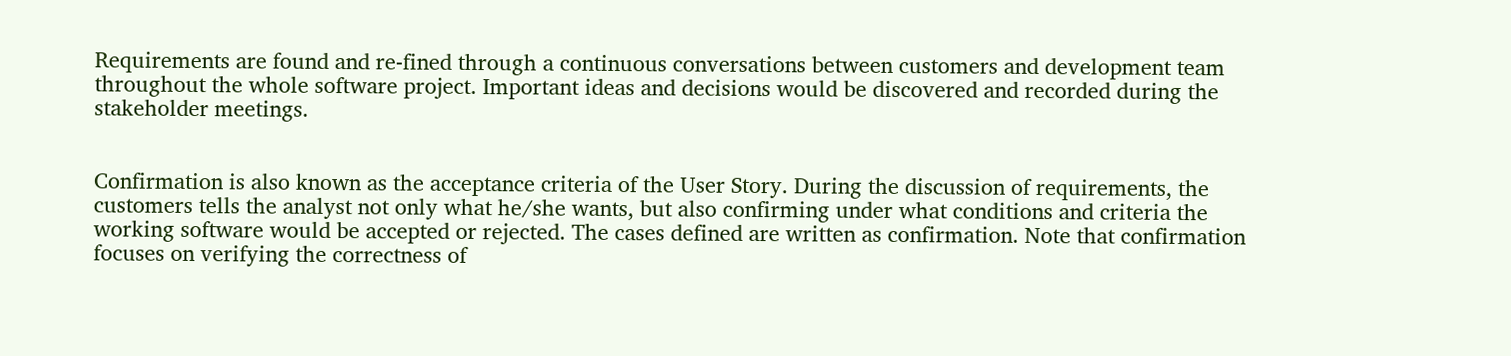Requirements are found and re-fined through a continuous conversations between customers and development team throughout the whole software project. Important ideas and decisions would be discovered and recorded during the stakeholder meetings.


Confirmation is also known as the acceptance criteria of the User Story. During the discussion of requirements, the customers tells the analyst not only what he/she wants, but also confirming under what conditions and criteria the working software would be accepted or rejected. The cases defined are written as confirmation. Note that confirmation focuses on verifying the correctness of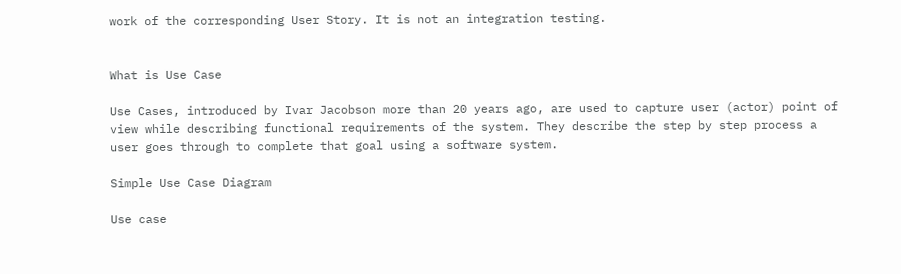work of the corresponding User Story. It is not an integration testing.


What is Use Case

Use Cases, introduced by Ivar Jacobson more than 20 years ago, are used to capture user (actor) point of view while describing functional requirements of the system. They describe the step by step process a user goes through to complete that goal using a software system.

Simple Use Case Diagram

Use case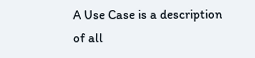A Use Case is a description of all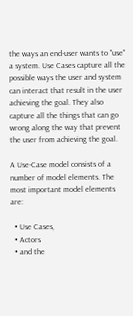the ways an end-user wants to "use" a system. Use Cases capture all the possible ways the user and system can interact that result in the user achieving the goal. They also capture all the things that can go wrong along the way that prevent the user from achieving the goal.

A Use-Case model consists of a number of model elements. The most important model elements are:

  • Use Cases,
  • Actors
  • and the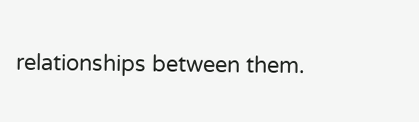relationships between them.